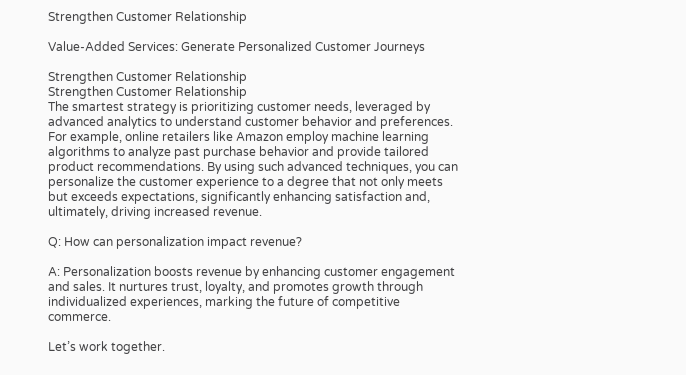Strengthen Customer Relationship

Value-Added Services: Generate Personalized Customer Journeys

Strengthen Customer Relationship
Strengthen Customer Relationship
The smartest strategy is prioritizing customer needs, leveraged by advanced analytics to understand customer behavior and preferences. For example, online retailers like Amazon employ machine learning algorithms to analyze past purchase behavior and provide tailored product recommendations. By using such advanced techniques, you can personalize the customer experience to a degree that not only meets but exceeds expectations, significantly enhancing satisfaction and, ultimately, driving increased revenue.

Q: How can personalization impact revenue?

A: Personalization boosts revenue by enhancing customer engagement and sales. It nurtures trust, loyalty, and promotes growth through individualized experiences, marking the future of competitive commerce.

Let’s work together.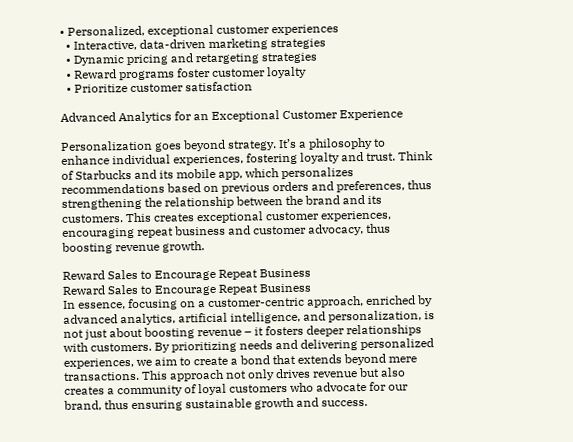• Personalized, exceptional customer experiences
  • Interactive, data-driven marketing strategies
  • Dynamic pricing and retargeting strategies
  • Reward programs foster customer loyalty
  • Prioritize customer satisfaction

Advanced Analytics for an Exceptional Customer Experience

Personalization goes beyond strategy. It’s a philosophy to enhance individual experiences, fostering loyalty and trust. Think of Starbucks and its mobile app, which personalizes recommendations based on previous orders and preferences, thus strengthening the relationship between the brand and its customers. This creates exceptional customer experiences, encouraging repeat business and customer advocacy, thus boosting revenue growth.

Reward Sales to Encourage Repeat Business
Reward Sales to Encourage Repeat Business
In essence, focusing on a customer-centric approach, enriched by advanced analytics, artificial intelligence, and personalization, is not just about boosting revenue – it fosters deeper relationships with customers. By prioritizing needs and delivering personalized experiences, we aim to create a bond that extends beyond mere transactions. This approach not only drives revenue but also creates a community of loyal customers who advocate for our brand, thus ensuring sustainable growth and success.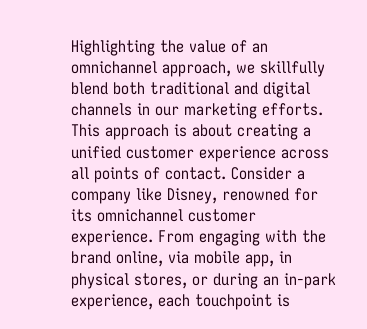Highlighting the value of an omnichannel approach, we skillfully blend both traditional and digital channels in our marketing efforts. This approach is about creating a unified customer experience across all points of contact. Consider a company like Disney, renowned for its omnichannel customer experience. From engaging with the brand online, via mobile app, in physical stores, or during an in-park experience, each touchpoint is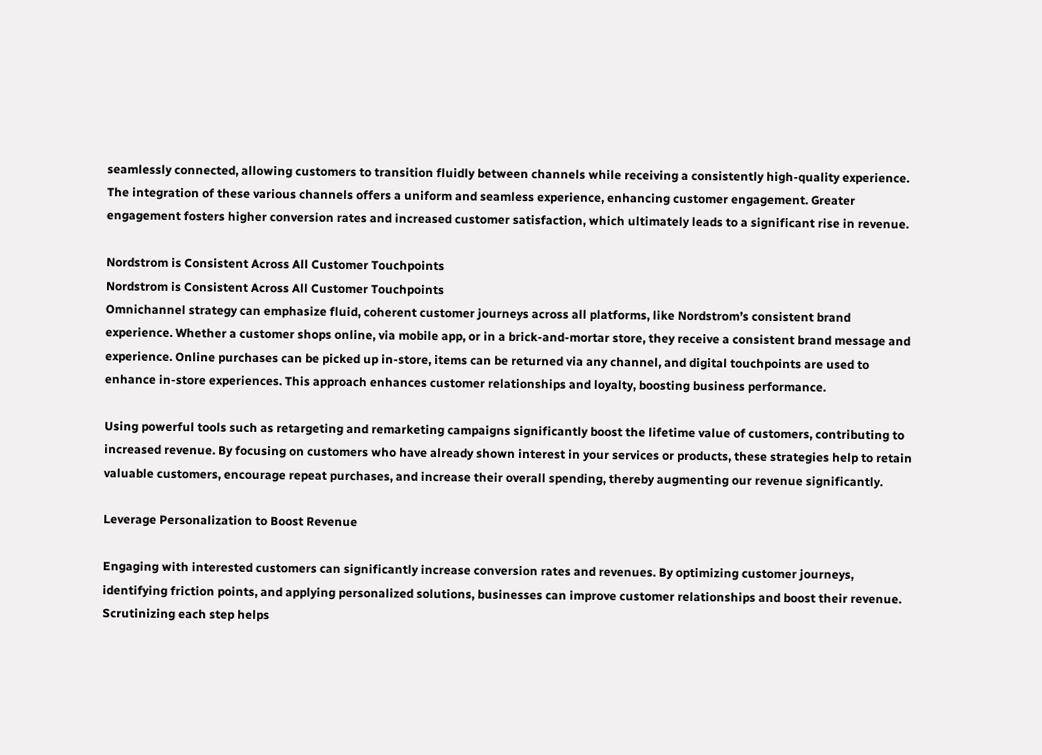seamlessly connected, allowing customers to transition fluidly between channels while receiving a consistently high-quality experience. The integration of these various channels offers a uniform and seamless experience, enhancing customer engagement. Greater engagement fosters higher conversion rates and increased customer satisfaction, which ultimately leads to a significant rise in revenue.

Nordstrom is Consistent Across All Customer Touchpoints
Nordstrom is Consistent Across All Customer Touchpoints
Omnichannel strategy can emphasize fluid, coherent customer journeys across all platforms, like Nordstrom’s consistent brand experience. Whether a customer shops online, via mobile app, or in a brick-and-mortar store, they receive a consistent brand message and experience. Online purchases can be picked up in-store, items can be returned via any channel, and digital touchpoints are used to enhance in-store experiences. This approach enhances customer relationships and loyalty, boosting business performance.

Using powerful tools such as retargeting and remarketing campaigns significantly boost the lifetime value of customers, contributing to increased revenue. By focusing on customers who have already shown interest in your services or products, these strategies help to retain valuable customers, encourage repeat purchases, and increase their overall spending, thereby augmenting our revenue significantly.

Leverage Personalization to Boost Revenue

Engaging with interested customers can significantly increase conversion rates and revenues. By optimizing customer journeys, identifying friction points, and applying personalized solutions, businesses can improve customer relationships and boost their revenue. Scrutinizing each step helps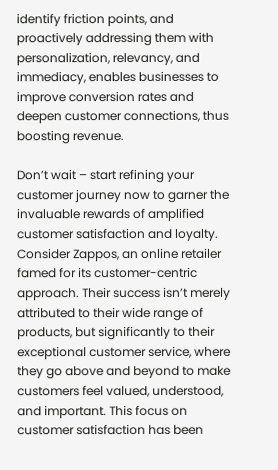identify friction points, and proactively addressing them with personalization, relevancy, and immediacy, enables businesses to improve conversion rates and deepen customer connections, thus boosting revenue.

Don’t wait – start refining your customer journey now to garner the invaluable rewards of amplified customer satisfaction and loyalty. Consider Zappos, an online retailer famed for its customer-centric approach. Their success isn’t merely attributed to their wide range of products, but significantly to their exceptional customer service, where they go above and beyond to make customers feel valued, understood, and important. This focus on customer satisfaction has been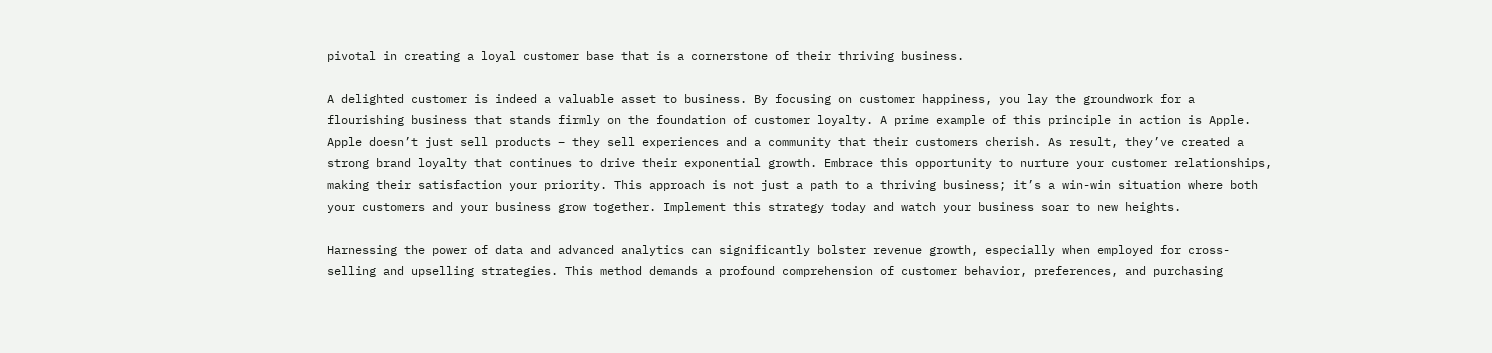pivotal in creating a loyal customer base that is a cornerstone of their thriving business.

A delighted customer is indeed a valuable asset to business. By focusing on customer happiness, you lay the groundwork for a flourishing business that stands firmly on the foundation of customer loyalty. A prime example of this principle in action is Apple. Apple doesn’t just sell products – they sell experiences and a community that their customers cherish. As result, they’ve created a strong brand loyalty that continues to drive their exponential growth. Embrace this opportunity to nurture your customer relationships, making their satisfaction your priority. This approach is not just a path to a thriving business; it’s a win-win situation where both your customers and your business grow together. Implement this strategy today and watch your business soar to new heights.

Harnessing the power of data and advanced analytics can significantly bolster revenue growth, especially when employed for cross-selling and upselling strategies. This method demands a profound comprehension of customer behavior, preferences, and purchasing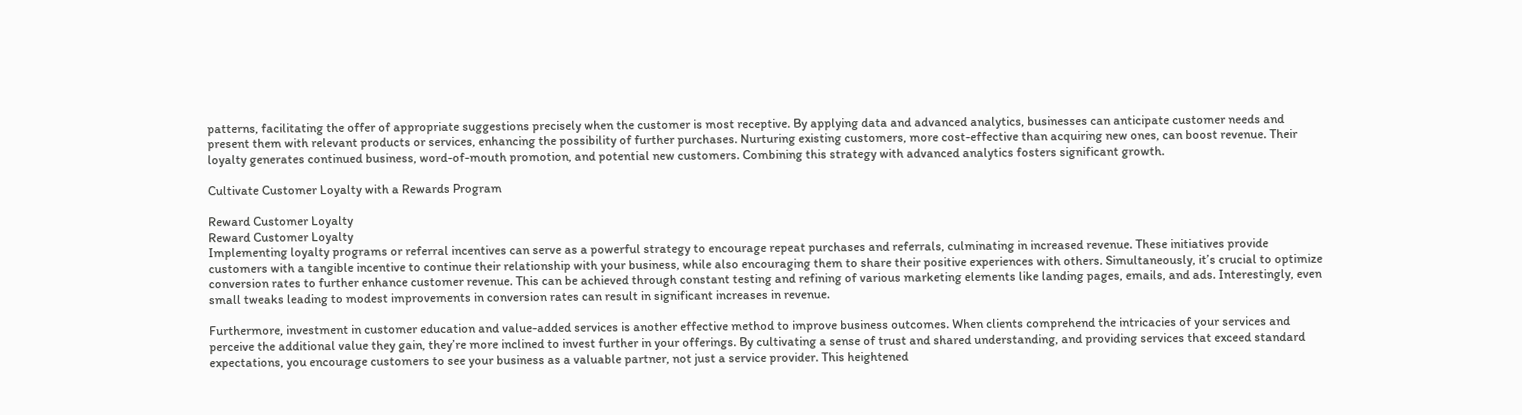patterns, facilitating the offer of appropriate suggestions precisely when the customer is most receptive. By applying data and advanced analytics, businesses can anticipate customer needs and present them with relevant products or services, enhancing the possibility of further purchases. Nurturing existing customers, more cost-effective than acquiring new ones, can boost revenue. Their loyalty generates continued business, word-of-mouth promotion, and potential new customers. Combining this strategy with advanced analytics fosters significant growth.

Cultivate Customer Loyalty with a Rewards Program

Reward Customer Loyalty
Reward Customer Loyalty
Implementing loyalty programs or referral incentives can serve as a powerful strategy to encourage repeat purchases and referrals, culminating in increased revenue. These initiatives provide customers with a tangible incentive to continue their relationship with your business, while also encouraging them to share their positive experiences with others. Simultaneously, it’s crucial to optimize conversion rates to further enhance customer revenue. This can be achieved through constant testing and refining of various marketing elements like landing pages, emails, and ads. Interestingly, even small tweaks leading to modest improvements in conversion rates can result in significant increases in revenue.

Furthermore, investment in customer education and value-added services is another effective method to improve business outcomes. When clients comprehend the intricacies of your services and perceive the additional value they gain, they’re more inclined to invest further in your offerings. By cultivating a sense of trust and shared understanding, and providing services that exceed standard expectations, you encourage customers to see your business as a valuable partner, not just a service provider. This heightened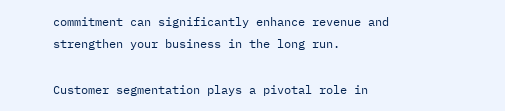commitment can significantly enhance revenue and strengthen your business in the long run.

Customer segmentation plays a pivotal role in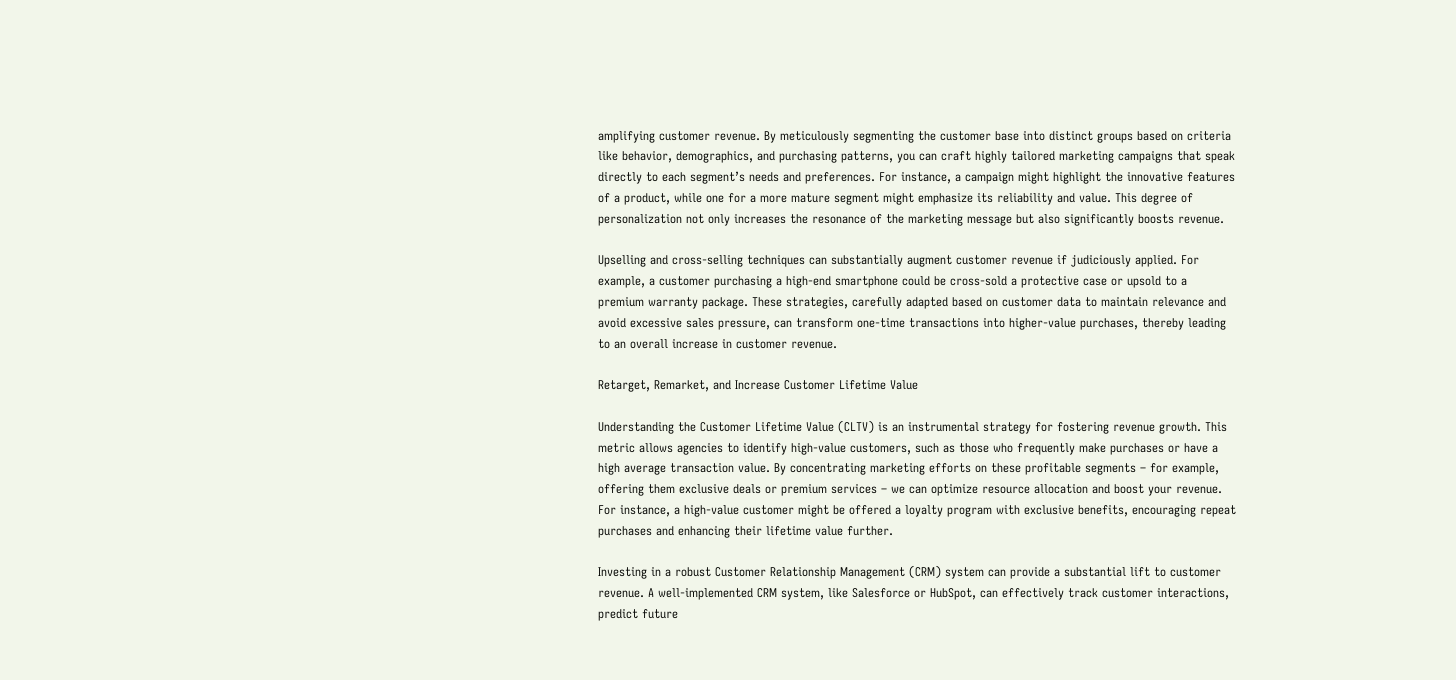amplifying customer revenue. By meticulously segmenting the customer base into distinct groups based on criteria like behavior, demographics, and purchasing patterns, you can craft highly tailored marketing campaigns that speak directly to each segment’s needs and preferences. For instance, a campaign might highlight the innovative features of a product, while one for a more mature segment might emphasize its reliability and value. This degree of personalization not only increases the resonance of the marketing message but also significantly boosts revenue.

Upselling and cross-selling techniques can substantially augment customer revenue if judiciously applied. For example, a customer purchasing a high-end smartphone could be cross-sold a protective case or upsold to a premium warranty package. These strategies, carefully adapted based on customer data to maintain relevance and avoid excessive sales pressure, can transform one-time transactions into higher-value purchases, thereby leading to an overall increase in customer revenue.

Retarget, Remarket, and Increase Customer Lifetime Value

Understanding the Customer Lifetime Value (CLTV) is an instrumental strategy for fostering revenue growth. This metric allows agencies to identify high-value customers, such as those who frequently make purchases or have a high average transaction value. By concentrating marketing efforts on these profitable segments – for example, offering them exclusive deals or premium services – we can optimize resource allocation and boost your revenue. For instance, a high-value customer might be offered a loyalty program with exclusive benefits, encouraging repeat purchases and enhancing their lifetime value further.

Investing in a robust Customer Relationship Management (CRM) system can provide a substantial lift to customer revenue. A well-implemented CRM system, like Salesforce or HubSpot, can effectively track customer interactions, predict future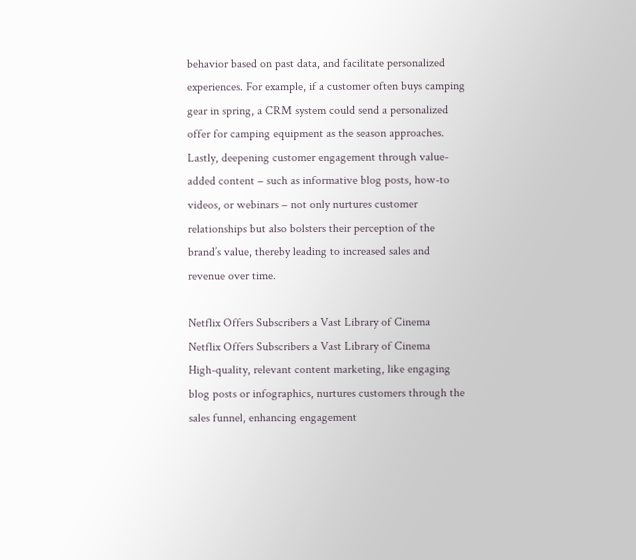behavior based on past data, and facilitate personalized experiences. For example, if a customer often buys camping gear in spring, a CRM system could send a personalized offer for camping equipment as the season approaches. Lastly, deepening customer engagement through value-added content – such as informative blog posts, how-to videos, or webinars – not only nurtures customer relationships but also bolsters their perception of the brand’s value, thereby leading to increased sales and revenue over time.

Netflix Offers Subscribers a Vast Library of Cinema
Netflix Offers Subscribers a Vast Library of Cinema
High-quality, relevant content marketing, like engaging blog posts or infographics, nurtures customers through the sales funnel, enhancing engagement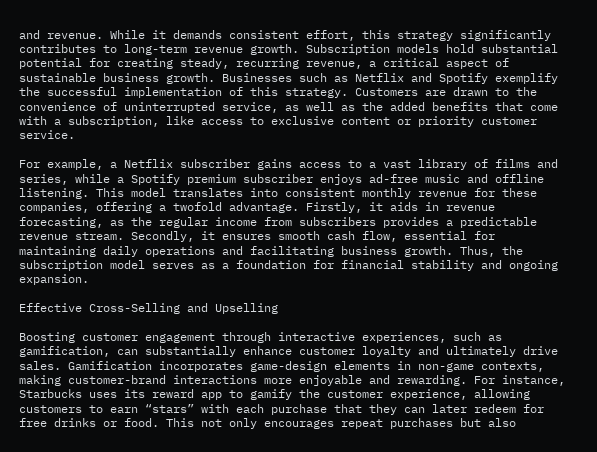and revenue. While it demands consistent effort, this strategy significantly contributes to long-term revenue growth. Subscription models hold substantial potential for creating steady, recurring revenue, a critical aspect of sustainable business growth. Businesses such as Netflix and Spotify exemplify the successful implementation of this strategy. Customers are drawn to the convenience of uninterrupted service, as well as the added benefits that come with a subscription, like access to exclusive content or priority customer service.

For example, a Netflix subscriber gains access to a vast library of films and series, while a Spotify premium subscriber enjoys ad-free music and offline listening. This model translates into consistent monthly revenue for these companies, offering a twofold advantage. Firstly, it aids in revenue forecasting, as the regular income from subscribers provides a predictable revenue stream. Secondly, it ensures smooth cash flow, essential for maintaining daily operations and facilitating business growth. Thus, the subscription model serves as a foundation for financial stability and ongoing expansion.

Effective Cross-Selling and Upselling

Boosting customer engagement through interactive experiences, such as gamification, can substantially enhance customer loyalty and ultimately drive sales. Gamification incorporates game-design elements in non-game contexts, making customer-brand interactions more enjoyable and rewarding. For instance, Starbucks uses its reward app to gamify the customer experience, allowing customers to earn “stars” with each purchase that they can later redeem for free drinks or food. This not only encourages repeat purchases but also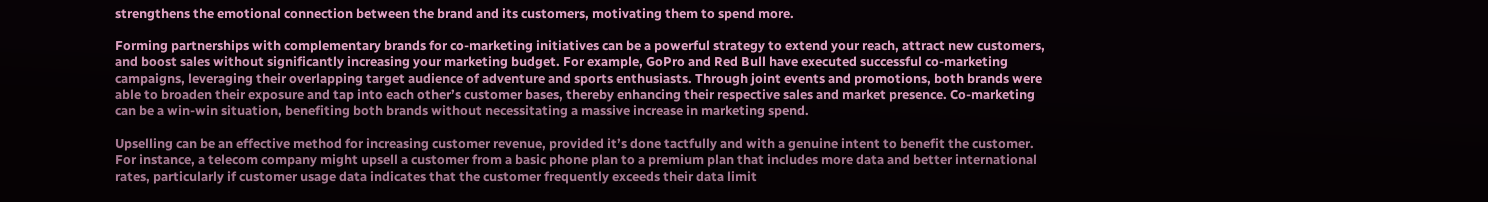strengthens the emotional connection between the brand and its customers, motivating them to spend more.

Forming partnerships with complementary brands for co-marketing initiatives can be a powerful strategy to extend your reach, attract new customers, and boost sales without significantly increasing your marketing budget. For example, GoPro and Red Bull have executed successful co-marketing campaigns, leveraging their overlapping target audience of adventure and sports enthusiasts. Through joint events and promotions, both brands were able to broaden their exposure and tap into each other’s customer bases, thereby enhancing their respective sales and market presence. Co-marketing can be a win-win situation, benefiting both brands without necessitating a massive increase in marketing spend.

Upselling can be an effective method for increasing customer revenue, provided it’s done tactfully and with a genuine intent to benefit the customer. For instance, a telecom company might upsell a customer from a basic phone plan to a premium plan that includes more data and better international rates, particularly if customer usage data indicates that the customer frequently exceeds their data limit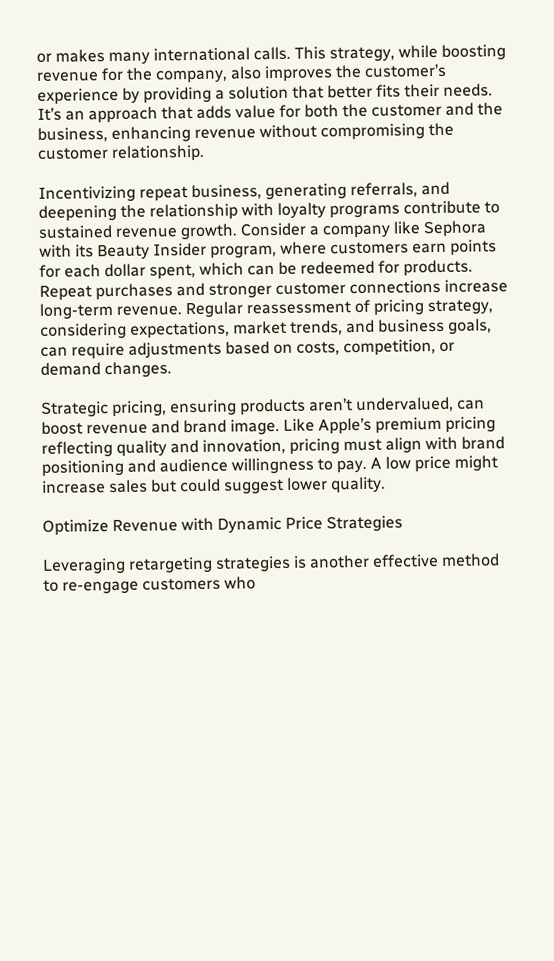or makes many international calls. This strategy, while boosting revenue for the company, also improves the customer’s experience by providing a solution that better fits their needs. It’s an approach that adds value for both the customer and the business, enhancing revenue without compromising the customer relationship.

Incentivizing repeat business, generating referrals, and deepening the relationship with loyalty programs contribute to sustained revenue growth. Consider a company like Sephora with its Beauty Insider program, where customers earn points for each dollar spent, which can be redeemed for products. Repeat purchases and stronger customer connections increase long-term revenue. Regular reassessment of pricing strategy, considering expectations, market trends, and business goals, can require adjustments based on costs, competition, or demand changes.

Strategic pricing, ensuring products aren’t undervalued, can boost revenue and brand image. Like Apple’s premium pricing reflecting quality and innovation, pricing must align with brand positioning and audience willingness to pay. A low price might increase sales but could suggest lower quality.

Optimize Revenue with Dynamic Price Strategies

Leveraging retargeting strategies is another effective method to re-engage customers who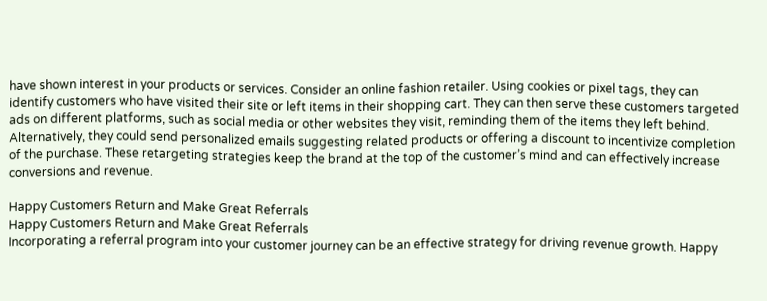have shown interest in your products or services. Consider an online fashion retailer. Using cookies or pixel tags, they can identify customers who have visited their site or left items in their shopping cart. They can then serve these customers targeted ads on different platforms, such as social media or other websites they visit, reminding them of the items they left behind. Alternatively, they could send personalized emails suggesting related products or offering a discount to incentivize completion of the purchase. These retargeting strategies keep the brand at the top of the customer’s mind and can effectively increase conversions and revenue.

Happy Customers Return and Make Great Referrals
Happy Customers Return and Make Great Referrals
Incorporating a referral program into your customer journey can be an effective strategy for driving revenue growth. Happy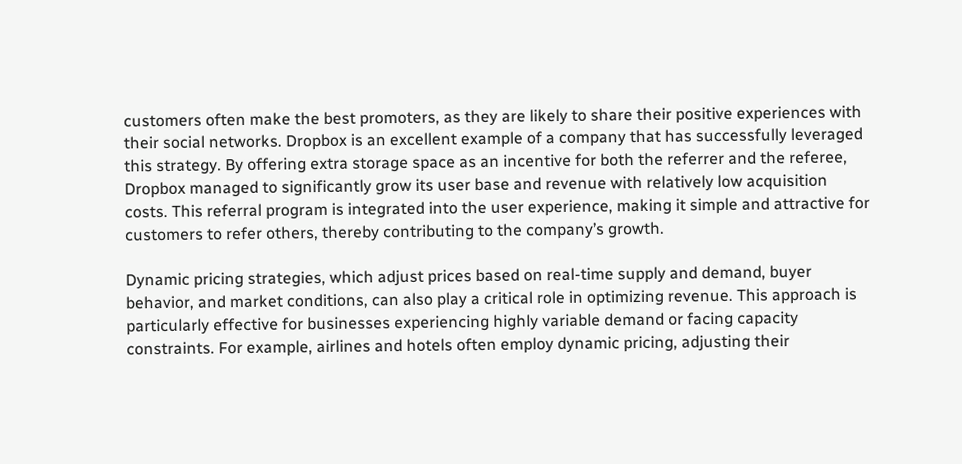customers often make the best promoters, as they are likely to share their positive experiences with their social networks. Dropbox is an excellent example of a company that has successfully leveraged this strategy. By offering extra storage space as an incentive for both the referrer and the referee, Dropbox managed to significantly grow its user base and revenue with relatively low acquisition costs. This referral program is integrated into the user experience, making it simple and attractive for customers to refer others, thereby contributing to the company’s growth.

Dynamic pricing strategies, which adjust prices based on real-time supply and demand, buyer behavior, and market conditions, can also play a critical role in optimizing revenue. This approach is particularly effective for businesses experiencing highly variable demand or facing capacity constraints. For example, airlines and hotels often employ dynamic pricing, adjusting their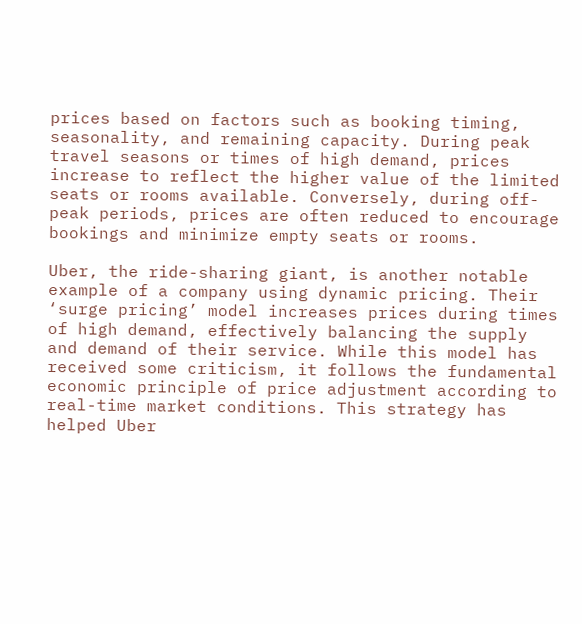prices based on factors such as booking timing, seasonality, and remaining capacity. During peak travel seasons or times of high demand, prices increase to reflect the higher value of the limited seats or rooms available. Conversely, during off-peak periods, prices are often reduced to encourage bookings and minimize empty seats or rooms.

Uber, the ride-sharing giant, is another notable example of a company using dynamic pricing. Their ‘surge pricing’ model increases prices during times of high demand, effectively balancing the supply and demand of their service. While this model has received some criticism, it follows the fundamental economic principle of price adjustment according to real-time market conditions. This strategy has helped Uber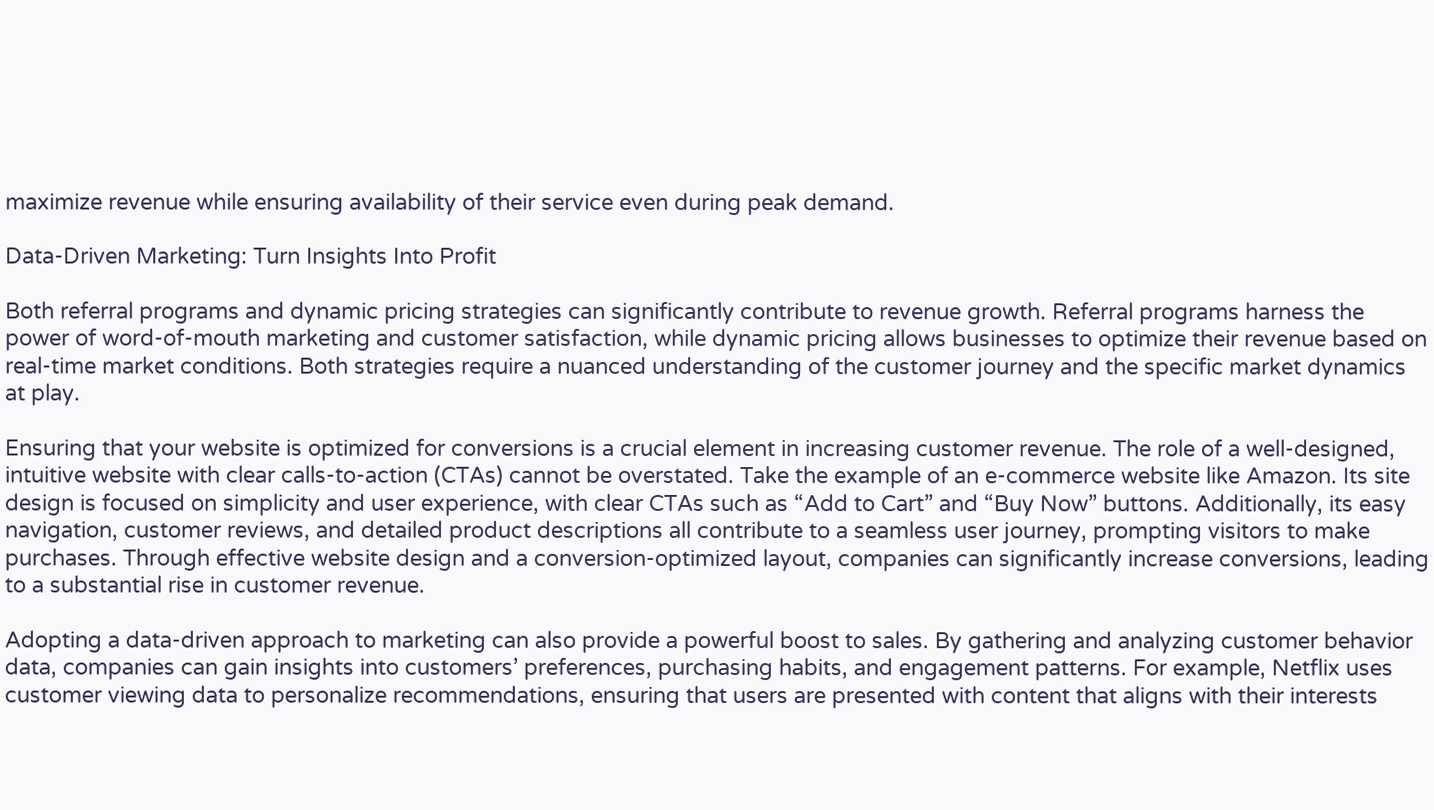maximize revenue while ensuring availability of their service even during peak demand.

Data-Driven Marketing: Turn Insights Into Profit

Both referral programs and dynamic pricing strategies can significantly contribute to revenue growth. Referral programs harness the power of word-of-mouth marketing and customer satisfaction, while dynamic pricing allows businesses to optimize their revenue based on real-time market conditions. Both strategies require a nuanced understanding of the customer journey and the specific market dynamics at play.

Ensuring that your website is optimized for conversions is a crucial element in increasing customer revenue. The role of a well-designed, intuitive website with clear calls-to-action (CTAs) cannot be overstated. Take the example of an e-commerce website like Amazon. Its site design is focused on simplicity and user experience, with clear CTAs such as “Add to Cart” and “Buy Now” buttons. Additionally, its easy navigation, customer reviews, and detailed product descriptions all contribute to a seamless user journey, prompting visitors to make purchases. Through effective website design and a conversion-optimized layout, companies can significantly increase conversions, leading to a substantial rise in customer revenue.

Adopting a data-driven approach to marketing can also provide a powerful boost to sales. By gathering and analyzing customer behavior data, companies can gain insights into customers’ preferences, purchasing habits, and engagement patterns. For example, Netflix uses customer viewing data to personalize recommendations, ensuring that users are presented with content that aligns with their interests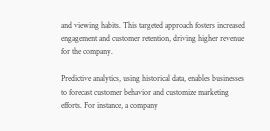and viewing habits. This targeted approach fosters increased engagement and customer retention, driving higher revenue for the company.

Predictive analytics, using historical data, enables businesses to forecast customer behavior and customize marketing efforts. For instance, a company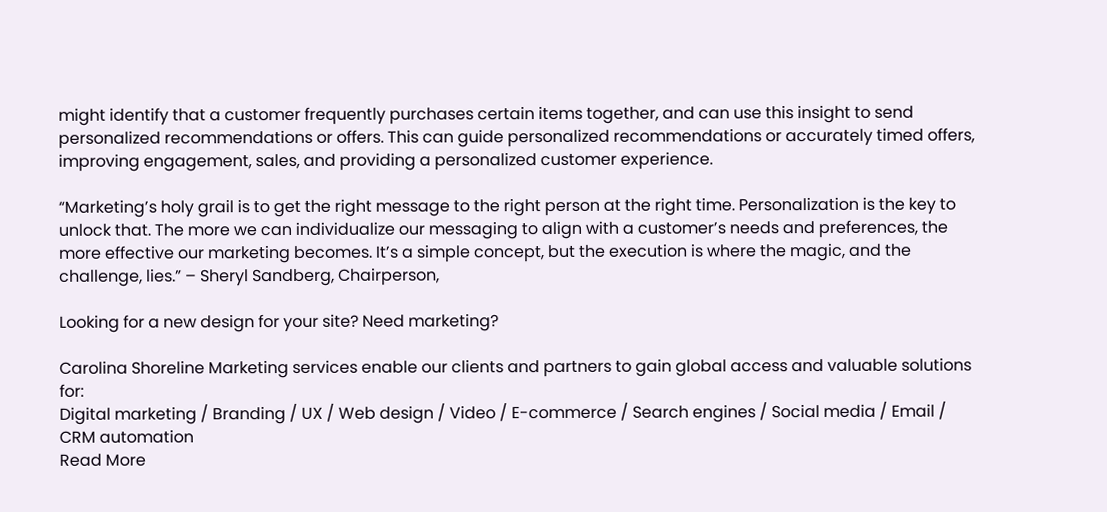might identify that a customer frequently purchases certain items together, and can use this insight to send personalized recommendations or offers. This can guide personalized recommendations or accurately timed offers, improving engagement, sales, and providing a personalized customer experience.

“Marketing’s holy grail is to get the right message to the right person at the right time. Personalization is the key to unlock that. The more we can individualize our messaging to align with a customer’s needs and preferences, the more effective our marketing becomes. It’s a simple concept, but the execution is where the magic, and the challenge, lies.” – Sheryl Sandberg, Chairperson,

Looking for a new design for your site? Need marketing?

Carolina Shoreline Marketing services enable our clients and partners to gain global access and valuable solutions for:
Digital marketing / Branding / UX / Web design / Video / E-commerce / Search engines / Social media / Email / CRM automation
Read More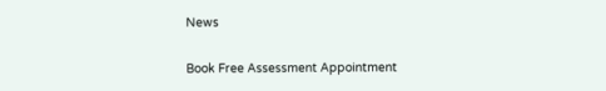News

Book Free Assessment Appointment